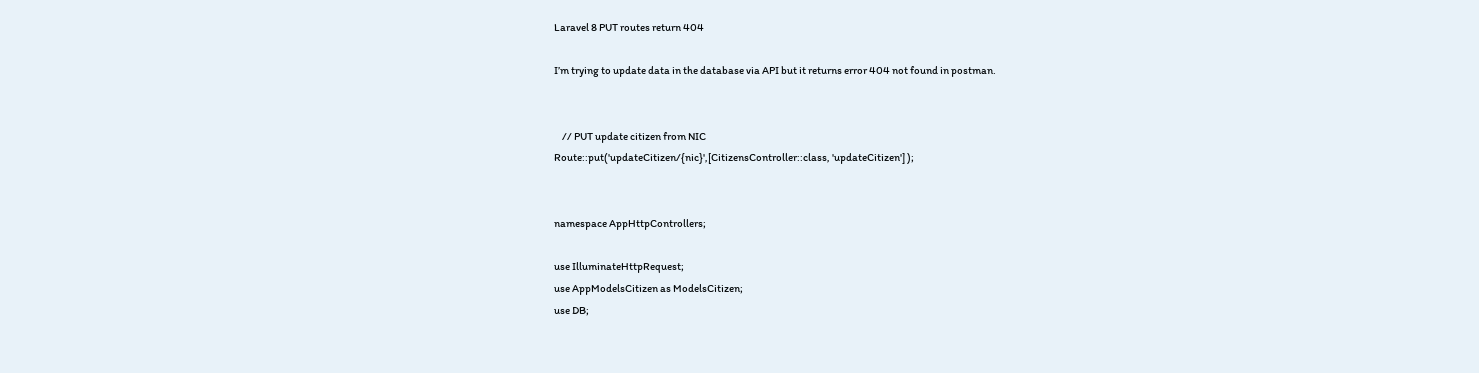Laravel 8 PUT routes return 404

I’m trying to update data in the database via API but it returns error 404 not found in postman.


    // PUT update citizen from NIC
Route::put('updateCitizen/{nic}',[CitizensController::class, 'updateCitizen'] );


namespace AppHttpControllers;

use IlluminateHttpRequest;
use AppModelsCitizen as ModelsCitizen;
use DB;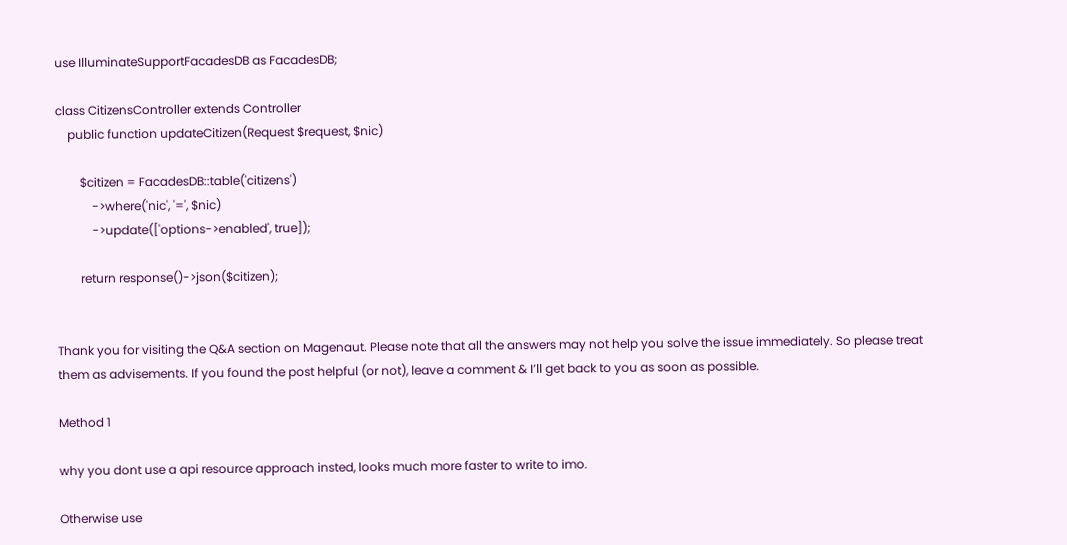use IlluminateSupportFacadesDB as FacadesDB;

class CitizensController extends Controller
    public function updateCitizen(Request $request, $nic)

        $citizen = FacadesDB::table('citizens')
            ->where('nic', '=', $nic)
            ->update(['options->enabled', true]);

        return response()->json($citizen);


Thank you for visiting the Q&A section on Magenaut. Please note that all the answers may not help you solve the issue immediately. So please treat them as advisements. If you found the post helpful (or not), leave a comment & I’ll get back to you as soon as possible.

Method 1

why you dont use a api resource approach insted, looks much more faster to write to imo.

Otherwise use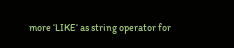more ‘LIKE‘ as string operator for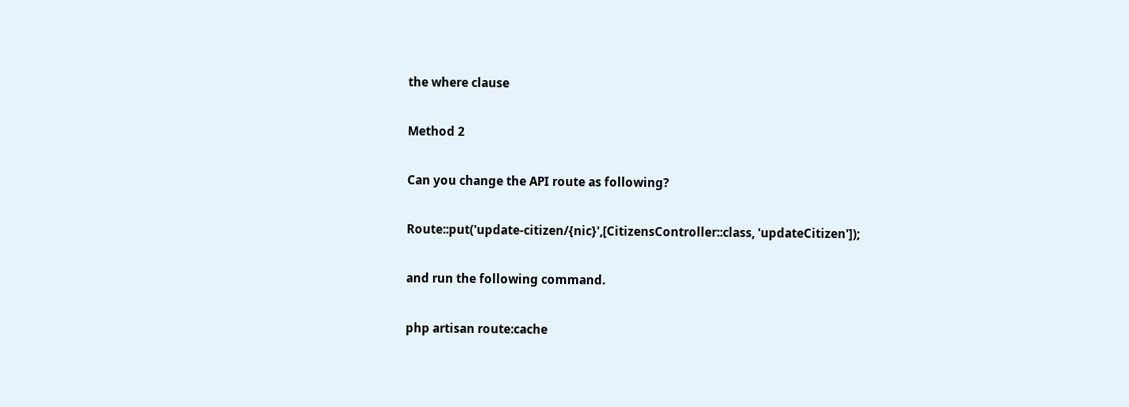the where clause

Method 2

Can you change the API route as following?

Route::put('update-citizen/{nic}',[CitizensController::class, 'updateCitizen']);

and run the following command.

php artisan route:cache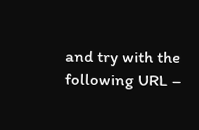and try with the following URL –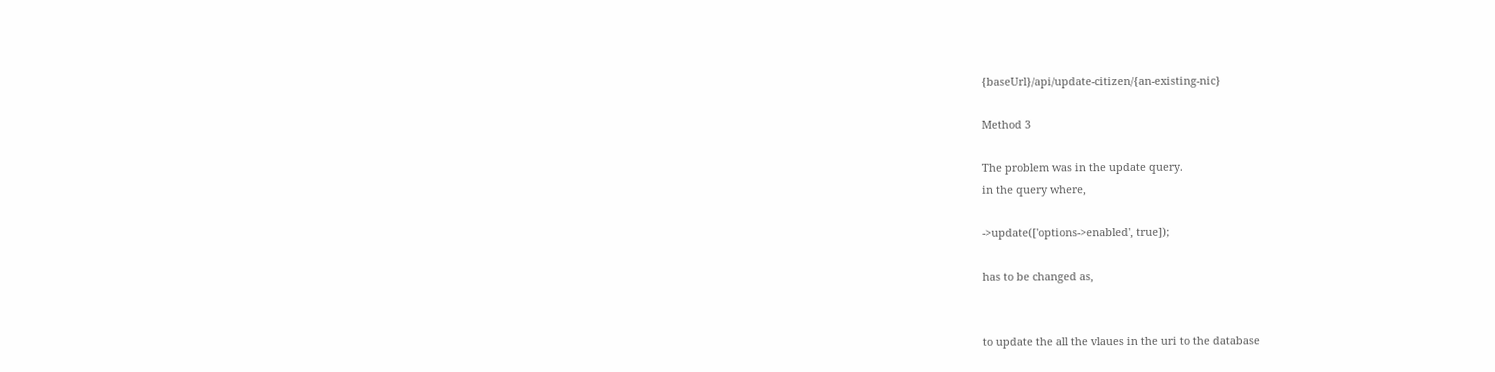{baseUrl}/api/update-citizen/{an-existing-nic}

Method 3

The problem was in the update query.
in the query where,

->update(['options->enabled', true]);

has to be changed as,


to update the all the vlaues in the uri to the database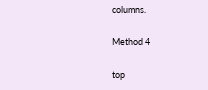columns.

Method 4

top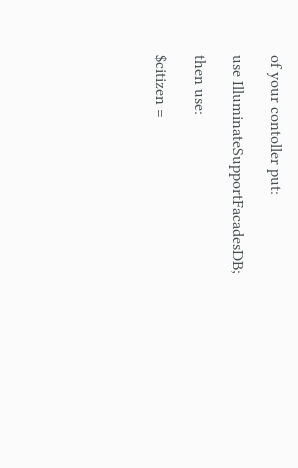of your contoller put:

use IlluminateSupportFacadesDB;

then use:

$citizen =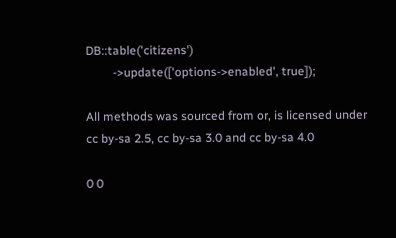DB::table('citizens')
         ->update(['options->enabled', true]);

All methods was sourced from or, is licensed under cc by-sa 2.5, cc by-sa 3.0 and cc by-sa 4.0

0 0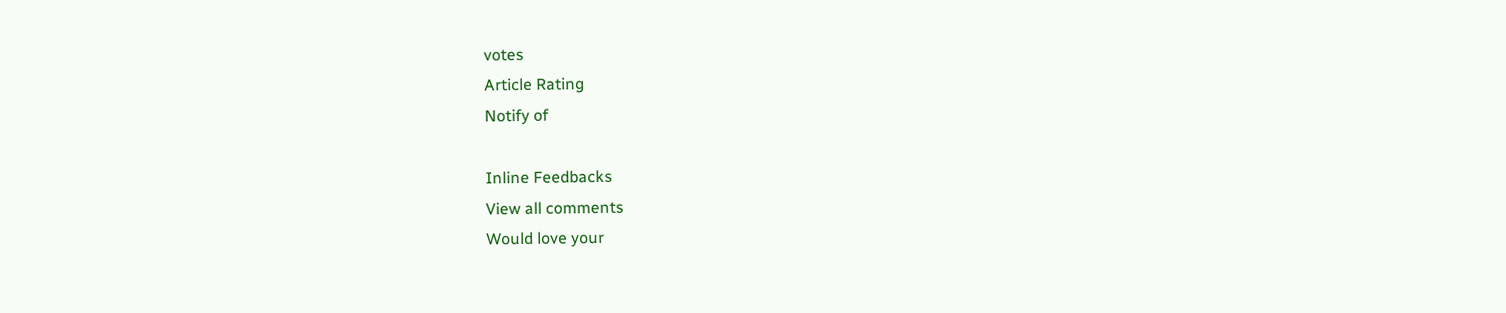votes
Article Rating
Notify of

Inline Feedbacks
View all comments
Would love your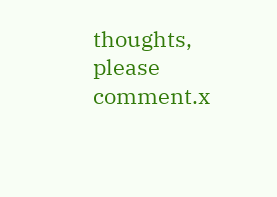thoughts, please comment.x